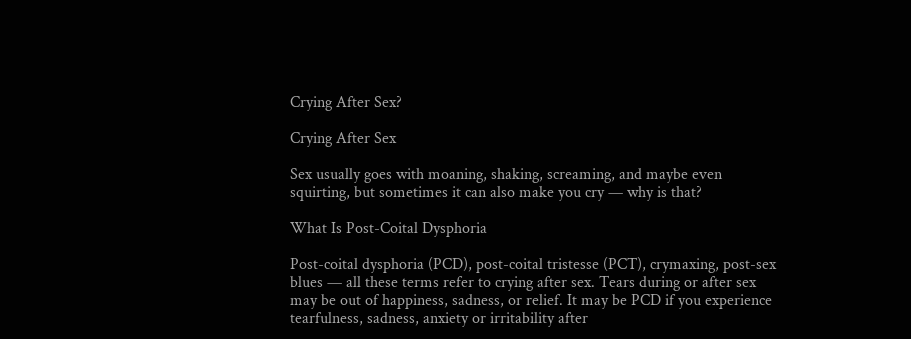Crying After Sex?

Crying After Sex

Sex usually goes with moaning, shaking, screaming, and maybe even squirting, but sometimes it can also make you cry — why is that?

What Is Post-Coital Dysphoria

Post-coital dysphoria (PCD), post-coital tristesse (PCT), crymaxing, post-sex blues — all these terms refer to crying after sex. Tears during or after sex may be out of happiness, sadness, or relief. It may be PCD if you experience tearfulness, sadness, anxiety or irritability after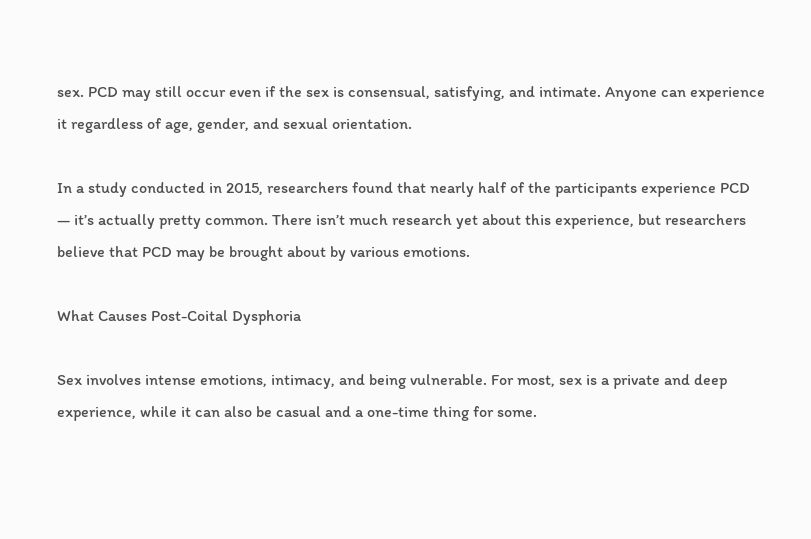sex. PCD may still occur even if the sex is consensual, satisfying, and intimate. Anyone can experience it regardless of age, gender, and sexual orientation.

In a study conducted in 2015, researchers found that nearly half of the participants experience PCD — it’s actually pretty common. There isn’t much research yet about this experience, but researchers believe that PCD may be brought about by various emotions.

What Causes Post-Coital Dysphoria

Sex involves intense emotions, intimacy, and being vulnerable. For most, sex is a private and deep experience, while it can also be casual and a one-time thing for some.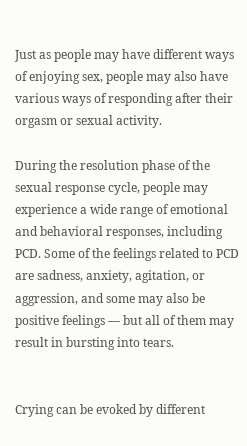Just as people may have different ways of enjoying sex, people may also have various ways of responding after their orgasm or sexual activity.

During the resolution phase of the sexual response cycle, people may experience a wide range of emotional and behavioral responses, including PCD. Some of the feelings related to PCD are sadness, anxiety, agitation, or aggression, and some may also be positive feelings — but all of them may result in bursting into tears.


Crying can be evoked by different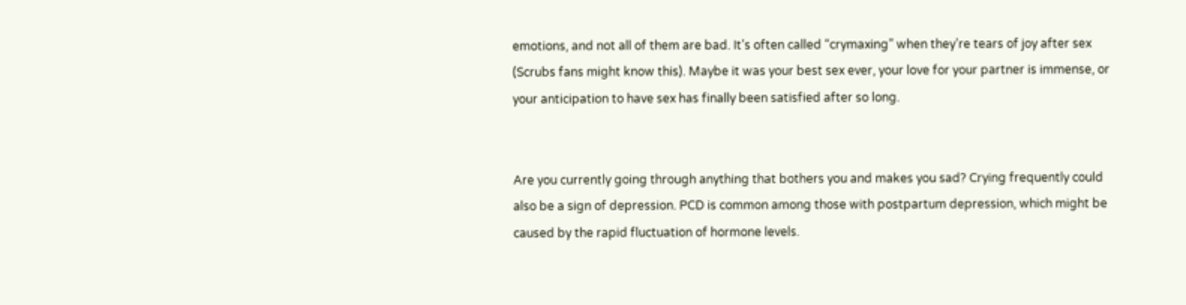emotions, and not all of them are bad. It’s often called “crymaxing” when they’re tears of joy after sex (Scrubs fans might know this). Maybe it was your best sex ever, your love for your partner is immense, or your anticipation to have sex has finally been satisfied after so long.


Are you currently going through anything that bothers you and makes you sad? Crying frequently could also be a sign of depression. PCD is common among those with postpartum depression, which might be caused by the rapid fluctuation of hormone levels.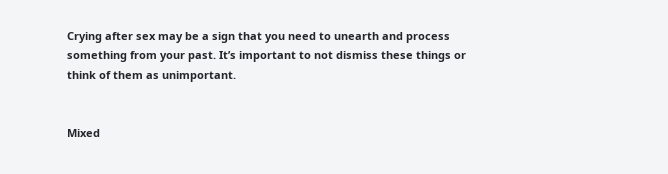Crying after sex may be a sign that you need to unearth and process something from your past. It’s important to not dismiss these things or think of them as unimportant.


Mixed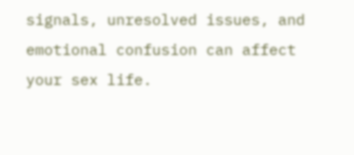signals, unresolved issues, and emotional confusion can affect your sex life.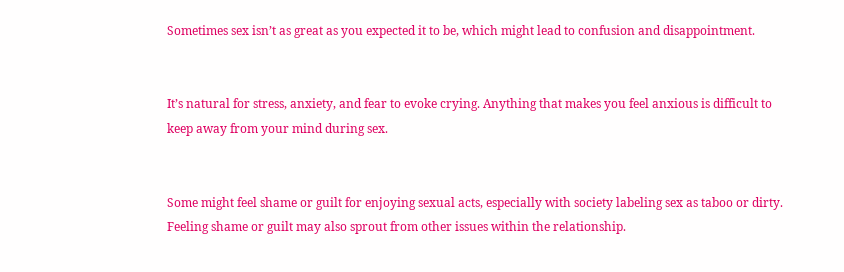Sometimes sex isn’t as great as you expected it to be, which might lead to confusion and disappointment.


It’s natural for stress, anxiety, and fear to evoke crying. Anything that makes you feel anxious is difficult to keep away from your mind during sex.


Some might feel shame or guilt for enjoying sexual acts, especially with society labeling sex as taboo or dirty. Feeling shame or guilt may also sprout from other issues within the relationship.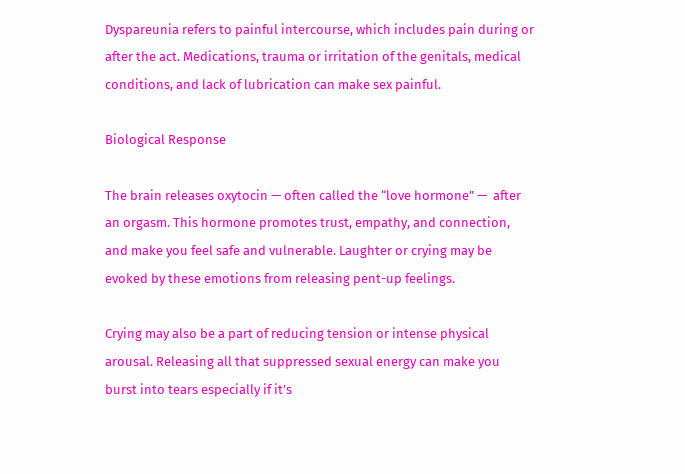Dyspareunia refers to painful intercourse, which includes pain during or after the act. Medications, trauma or irritation of the genitals, medical conditions, and lack of lubrication can make sex painful.

Biological Response

The brain releases oxytocin — often called the “love hormone” —  after an orgasm. This hormone promotes trust, empathy, and connection, and make you feel safe and vulnerable. Laughter or crying may be evoked by these emotions from releasing pent-up feelings.

Crying may also be a part of reducing tension or intense physical arousal. Releasing all that suppressed sexual energy can make you burst into tears especially if it’s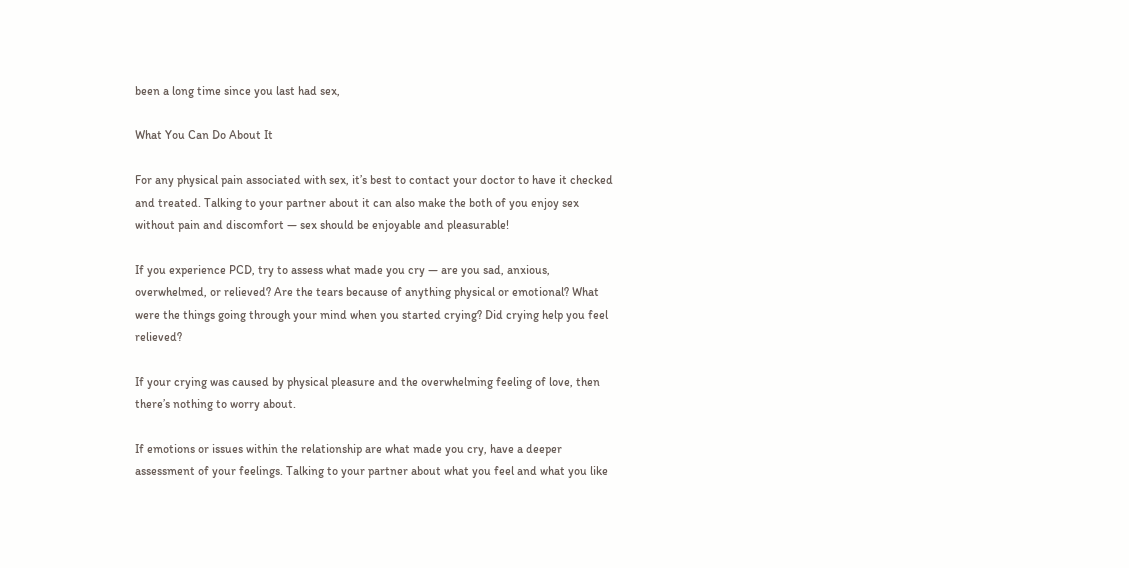been a long time since you last had sex,

What You Can Do About It

For any physical pain associated with sex, it’s best to contact your doctor to have it checked and treated. Talking to your partner about it can also make the both of you enjoy sex without pain and discomfort — sex should be enjoyable and pleasurable!

If you experience PCD, try to assess what made you cry — are you sad, anxious, overwhelmed, or relieved? Are the tears because of anything physical or emotional? What were the things going through your mind when you started crying? Did crying help you feel relieved?

If your crying was caused by physical pleasure and the overwhelming feeling of love, then there’s nothing to worry about.

If emotions or issues within the relationship are what made you cry, have a deeper assessment of your feelings. Talking to your partner about what you feel and what you like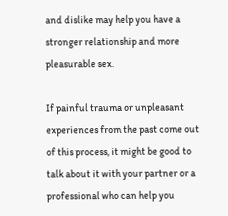and dislike may help you have a stronger relationship and more pleasurable sex.

If painful trauma or unpleasant experiences from the past come out of this process, it might be good to talk about it with your partner or a professional who can help you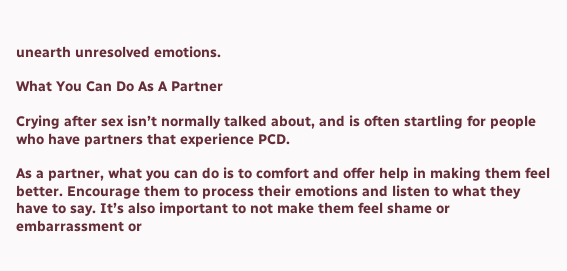unearth unresolved emotions.

What You Can Do As A Partner

Crying after sex isn’t normally talked about, and is often startling for people who have partners that experience PCD.

As a partner, what you can do is to comfort and offer help in making them feel better. Encourage them to process their emotions and listen to what they have to say. It’s also important to not make them feel shame or embarrassment or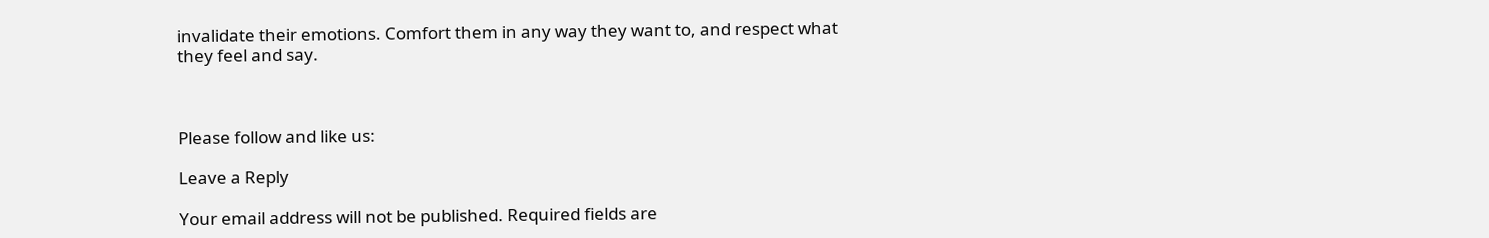invalidate their emotions. Comfort them in any way they want to, and respect what they feel and say.



Please follow and like us:

Leave a Reply

Your email address will not be published. Required fields are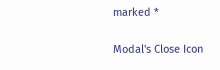marked *

Modal's Close Icon